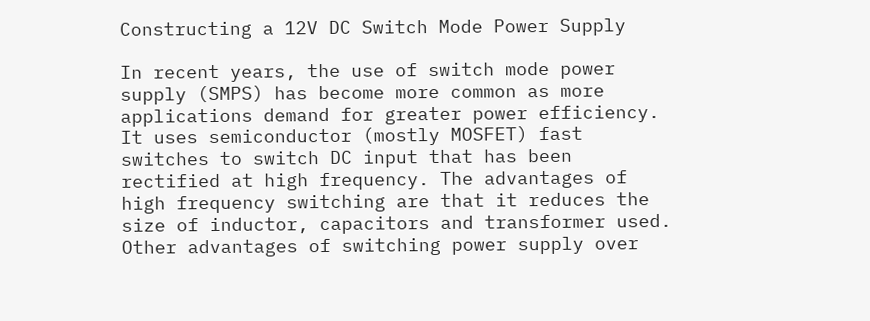Constructing a 12V DC Switch Mode Power Supply

In recent years, the use of switch mode power supply (SMPS) has become more common as more applications demand for greater power efficiency. It uses semiconductor (mostly MOSFET) fast switches to switch DC input that has been rectified at high frequency. The advantages of high frequency switching are that it reduces the size of inductor, capacitors and transformer used. Other advantages of switching power supply over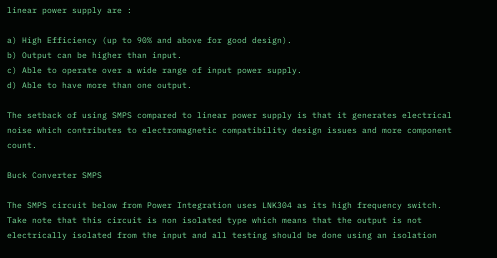linear power supply are :

a) High Efficiency (up to 90% and above for good design).
b) Output can be higher than input.
c) Able to operate over a wide range of input power supply.
d) Able to have more than one output.

The setback of using SMPS compared to linear power supply is that it generates electrical noise which contributes to electromagnetic compatibility design issues and more component count.

Buck Converter SMPS

The SMPS circuit below from Power Integration uses LNK304 as its high frequency switch. Take note that this circuit is non isolated type which means that the output is not electrically isolated from the input and all testing should be done using an isolation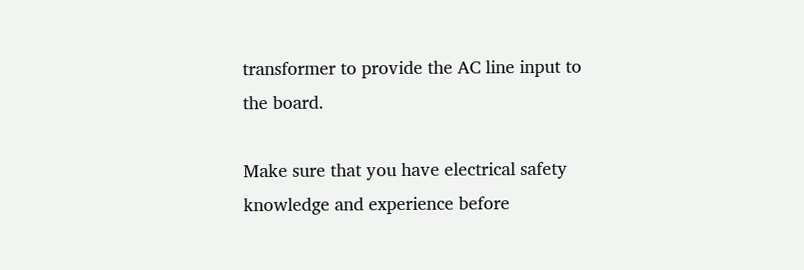transformer to provide the AC line input to the board.

Make sure that you have electrical safety knowledge and experience before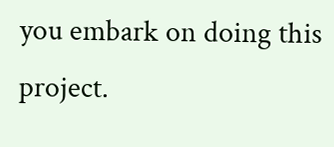you embark on doing this project.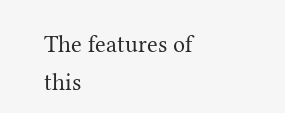The features of this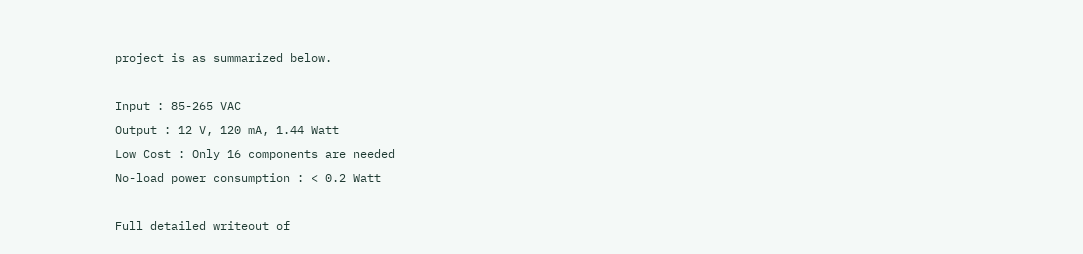project is as summarized below.

Input : 85-265 VAC
Output : 12 V, 120 mA, 1.44 Watt
Low Cost : Only 16 components are needed
No-load power consumption : < 0.2 Watt

Full detailed writeout of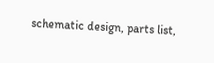schematic design, parts list,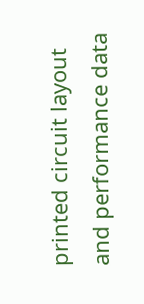printed circuit layout and performance data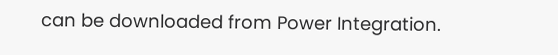can be downloaded from Power Integration.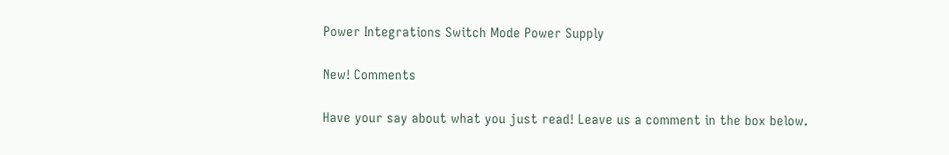Power Integrations Switch Mode Power Supply

New! Comments

Have your say about what you just read! Leave us a comment in the box below.